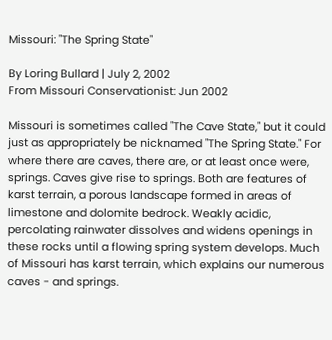Missouri: "The Spring State"

By Loring Bullard | July 2, 2002
From Missouri Conservationist: Jun 2002

Missouri is sometimes called "The Cave State," but it could just as appropriately be nicknamed "The Spring State." For where there are caves, there are, or at least once were, springs. Caves give rise to springs. Both are features of karst terrain, a porous landscape formed in areas of limestone and dolomite bedrock. Weakly acidic, percolating rainwater dissolves and widens openings in these rocks until a flowing spring system develops. Much of Missouri has karst terrain, which explains our numerous caves - and springs.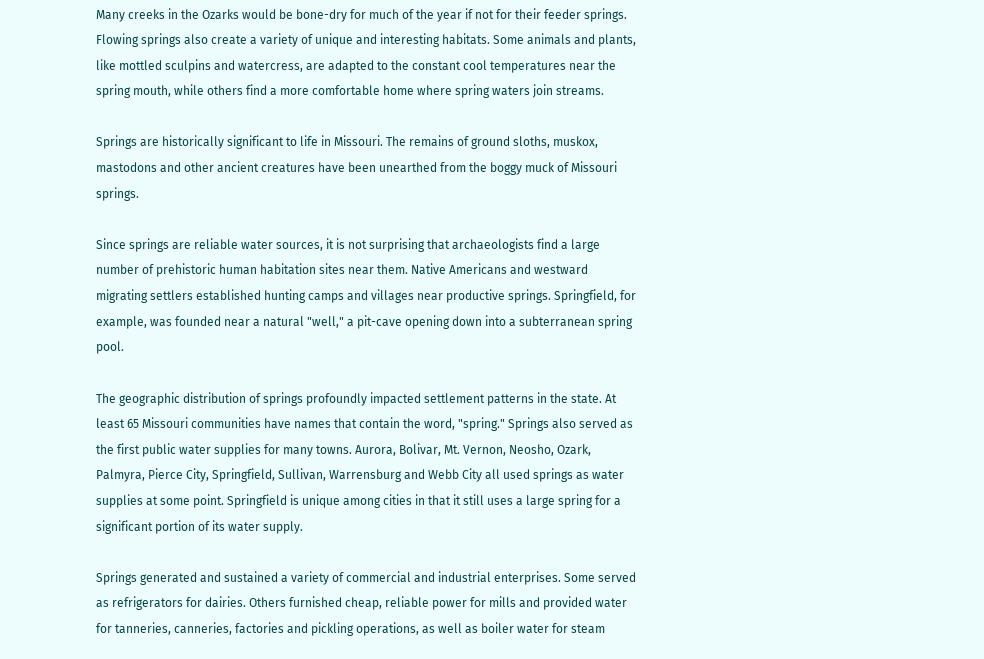Many creeks in the Ozarks would be bone-dry for much of the year if not for their feeder springs. Flowing springs also create a variety of unique and interesting habitats. Some animals and plants, like mottled sculpins and watercress, are adapted to the constant cool temperatures near the spring mouth, while others find a more comfortable home where spring waters join streams.

Springs are historically significant to life in Missouri. The remains of ground sloths, muskox, mastodons and other ancient creatures have been unearthed from the boggy muck of Missouri springs.

Since springs are reliable water sources, it is not surprising that archaeologists find a large number of prehistoric human habitation sites near them. Native Americans and westward migrating settlers established hunting camps and villages near productive springs. Springfield, for example, was founded near a natural "well," a pit-cave opening down into a subterranean spring pool.

The geographic distribution of springs profoundly impacted settlement patterns in the state. At least 65 Missouri communities have names that contain the word, "spring." Springs also served as the first public water supplies for many towns. Aurora, Bolivar, Mt. Vernon, Neosho, Ozark, Palmyra, Pierce City, Springfield, Sullivan, Warrensburg and Webb City all used springs as water supplies at some point. Springfield is unique among cities in that it still uses a large spring for a significant portion of its water supply.

Springs generated and sustained a variety of commercial and industrial enterprises. Some served as refrigerators for dairies. Others furnished cheap, reliable power for mills and provided water for tanneries, canneries, factories and pickling operations, as well as boiler water for steam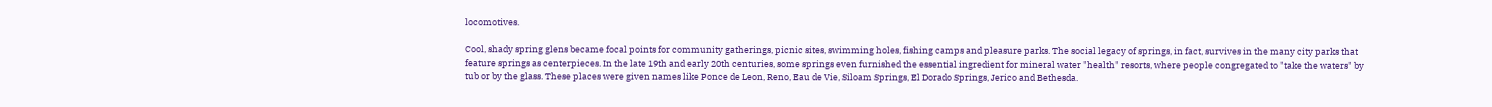locomotives.

Cool, shady spring glens became focal points for community gatherings, picnic sites, swimming holes, fishing camps and pleasure parks. The social legacy of springs, in fact, survives in the many city parks that feature springs as centerpieces. In the late 19th and early 20th centuries, some springs even furnished the essential ingredient for mineral water "health" resorts, where people congregated to "take the waters" by tub or by the glass. These places were given names like Ponce de Leon, Reno, Eau de Vie, Siloam Springs, El Dorado Springs, Jerico and Bethesda.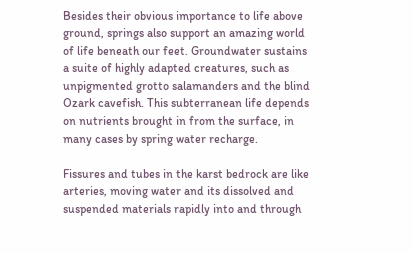Besides their obvious importance to life above ground, springs also support an amazing world of life beneath our feet. Groundwater sustains a suite of highly adapted creatures, such as unpigmented grotto salamanders and the blind Ozark cavefish. This subterranean life depends on nutrients brought in from the surface, in many cases by spring water recharge.

Fissures and tubes in the karst bedrock are like arteries, moving water and its dissolved and suspended materials rapidly into and through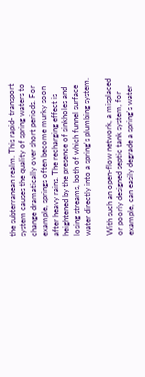the subterranean realm. This rapid- transport system causes the quality of spring waters to change dramatically over short periods. For example, springs often become murky soon after heavy rains. The recharging effect is heightened by the presence of sinkholes and losing streams, both of which funnel surface water directly into a spring's plumbing system.

With such an open-flow network, a misplaced or poorly designed septic tank system, for example, can easily degrade a spring's water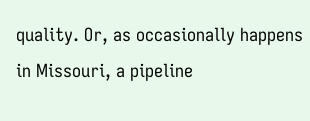quality. Or, as occasionally happens in Missouri, a pipeline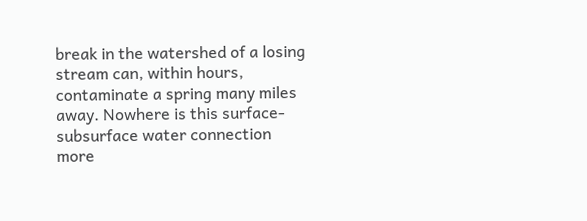break in the watershed of a losing stream can, within hours, contaminate a spring many miles away. Nowhere is this surface-subsurface water connection more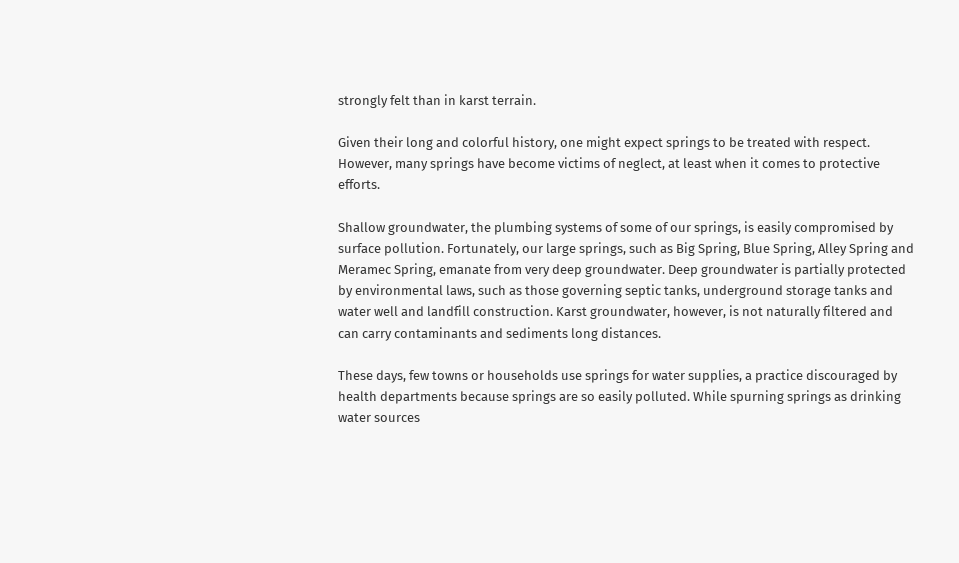strongly felt than in karst terrain.

Given their long and colorful history, one might expect springs to be treated with respect. However, many springs have become victims of neglect, at least when it comes to protective efforts.

Shallow groundwater, the plumbing systems of some of our springs, is easily compromised by surface pollution. Fortunately, our large springs, such as Big Spring, Blue Spring, Alley Spring and Meramec Spring, emanate from very deep groundwater. Deep groundwater is partially protected by environmental laws, such as those governing septic tanks, underground storage tanks and water well and landfill construction. Karst groundwater, however, is not naturally filtered and can carry contaminants and sediments long distances.

These days, few towns or households use springs for water supplies, a practice discouraged by health departments because springs are so easily polluted. While spurning springs as drinking water sources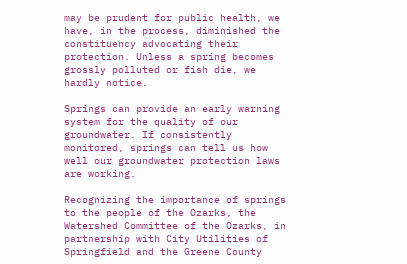may be prudent for public health, we have, in the process, diminished the constituency advocating their protection. Unless a spring becomes grossly polluted or fish die, we hardly notice.

Springs can provide an early warning system for the quality of our groundwater. If consistently monitored, springs can tell us how well our groundwater protection laws are working.

Recognizing the importance of springs to the people of the Ozarks, the Watershed Committee of the Ozarks, in partnership with City Utilities of Springfield and the Greene County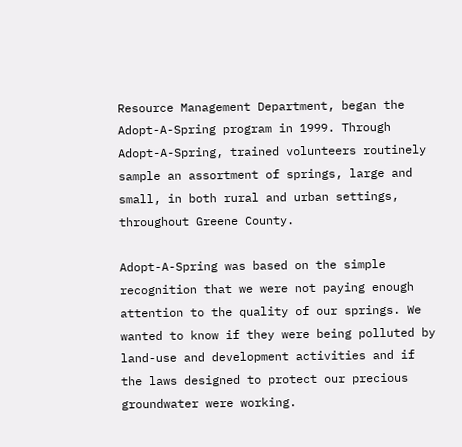Resource Management Department, began the Adopt-A-Spring program in 1999. Through Adopt-A-Spring, trained volunteers routinely sample an assortment of springs, large and small, in both rural and urban settings, throughout Greene County.

Adopt-A-Spring was based on the simple recognition that we were not paying enough attention to the quality of our springs. We wanted to know if they were being polluted by land-use and development activities and if the laws designed to protect our precious groundwater were working.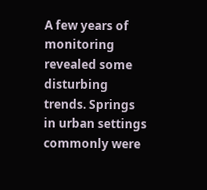A few years of monitoring revealed some disturbing trends. Springs in urban settings commonly were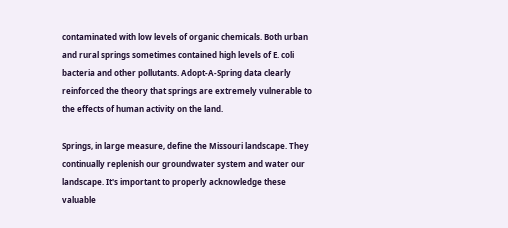contaminated with low levels of organic chemicals. Both urban and rural springs sometimes contained high levels of E. coli bacteria and other pollutants. Adopt-A-Spring data clearly reinforced the theory that springs are extremely vulnerable to the effects of human activity on the land.

Springs, in large measure, define the Missouri landscape. They continually replenish our groundwater system and water our landscape. It's important to properly acknowledge these valuable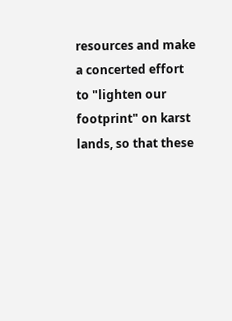resources and make a concerted effort to "lighten our footprint" on karst lands, so that these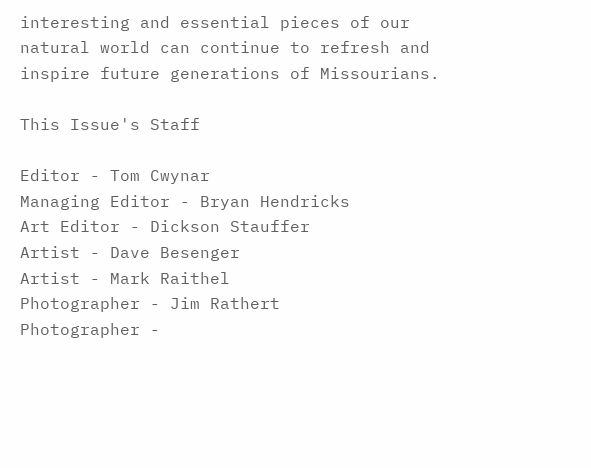interesting and essential pieces of our natural world can continue to refresh and inspire future generations of Missourians.

This Issue's Staff

Editor - Tom Cwynar
Managing Editor - Bryan Hendricks
Art Editor - Dickson Stauffer
Artist - Dave Besenger
Artist - Mark Raithel
Photographer - Jim Rathert
Photographer -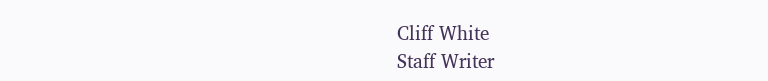Cliff White
Staff Writer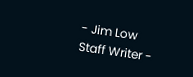- Jim Low
Staff Writer -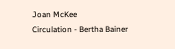Joan McKee
Circulation - Bertha Bainer